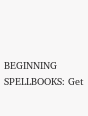BEGINNING SPELLBOOKS: Get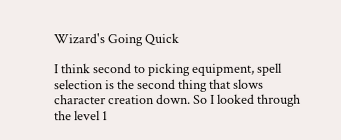Wizard's Going Quick

I think second to picking equipment, spell selection is the second thing that slows character creation down. So I looked through the level 1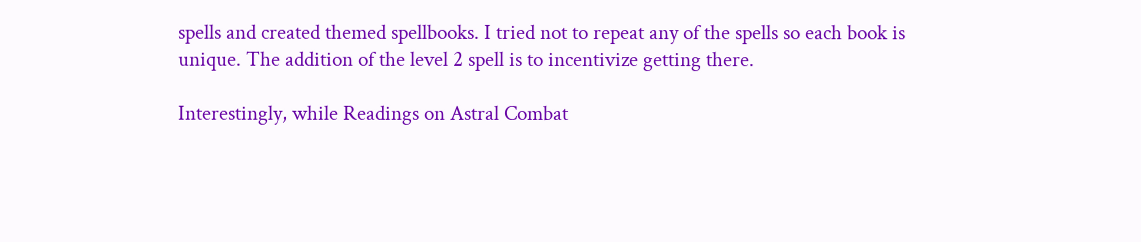spells and created themed spellbooks. I tried not to repeat any of the spells so each book is unique. The addition of the level 2 spell is to incentivize getting there.

Interestingly, while Readings on Astral Combat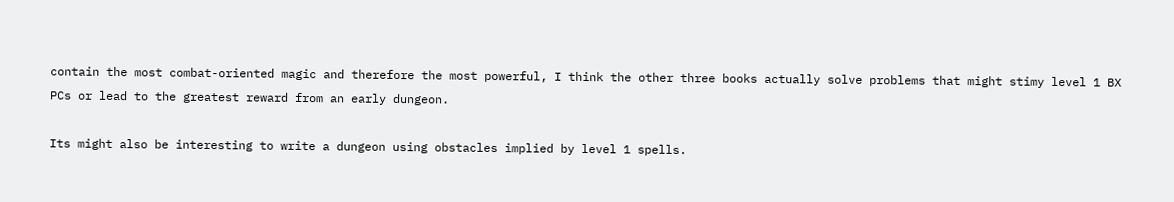contain the most combat-oriented magic and therefore the most powerful, I think the other three books actually solve problems that might stimy level 1 BX PCs or lead to the greatest reward from an early dungeon.

Its might also be interesting to write a dungeon using obstacles implied by level 1 spells.